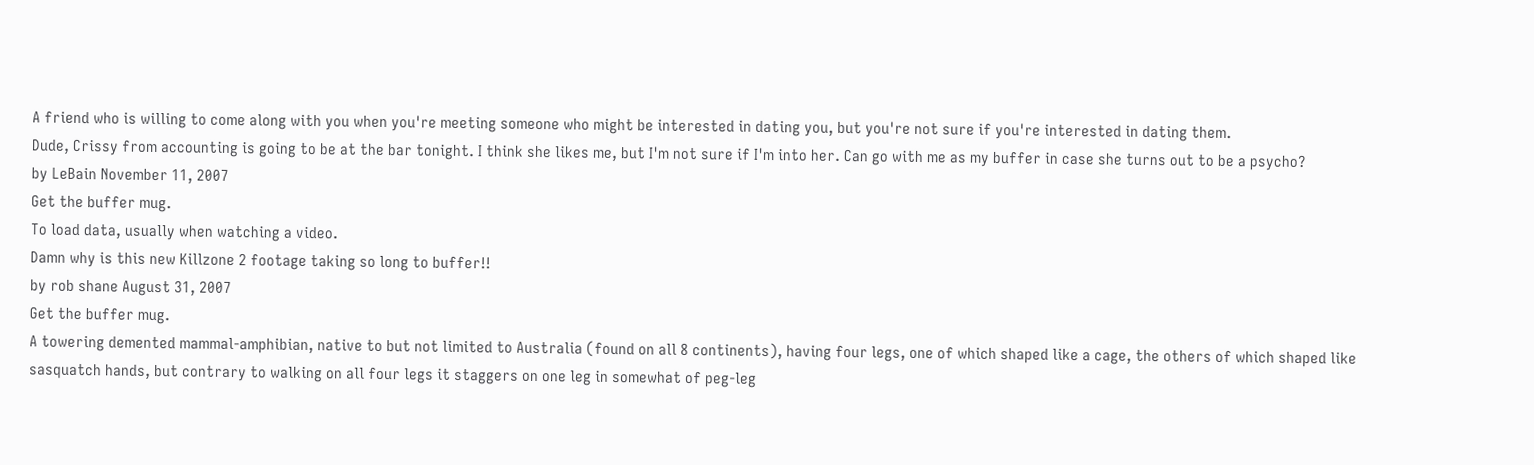A friend who is willing to come along with you when you're meeting someone who might be interested in dating you, but you're not sure if you're interested in dating them.
Dude, Crissy from accounting is going to be at the bar tonight. I think she likes me, but I'm not sure if I'm into her. Can go with me as my buffer in case she turns out to be a psycho?
by LeBain November 11, 2007
Get the buffer mug.
To load data, usually when watching a video.
Damn why is this new Killzone 2 footage taking so long to buffer!!
by rob shane August 31, 2007
Get the buffer mug.
A towering demented mammal-amphibian, native to but not limited to Australia (found on all 8 continents), having four legs, one of which shaped like a cage, the others of which shaped like sasquatch hands, but contrary to walking on all four legs it staggers on one leg in somewhat of peg-leg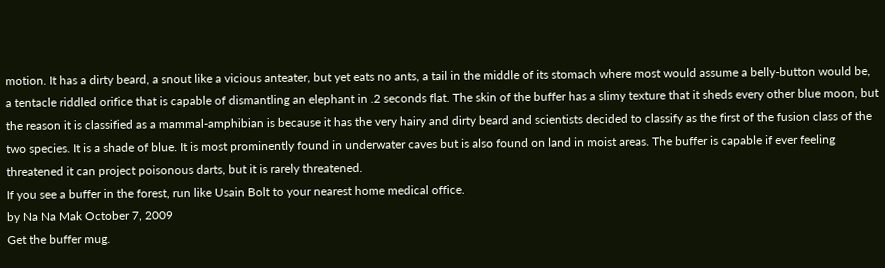motion. It has a dirty beard, a snout like a vicious anteater, but yet eats no ants, a tail in the middle of its stomach where most would assume a belly-button would be, a tentacle riddled orifice that is capable of dismantling an elephant in .2 seconds flat. The skin of the buffer has a slimy texture that it sheds every other blue moon, but the reason it is classified as a mammal-amphibian is because it has the very hairy and dirty beard and scientists decided to classify as the first of the fusion class of the two species. It is a shade of blue. It is most prominently found in underwater caves but is also found on land in moist areas. The buffer is capable if ever feeling threatened it can project poisonous darts, but it is rarely threatened.
If you see a buffer in the forest, run like Usain Bolt to your nearest home medical office.
by Na Na Mak October 7, 2009
Get the buffer mug.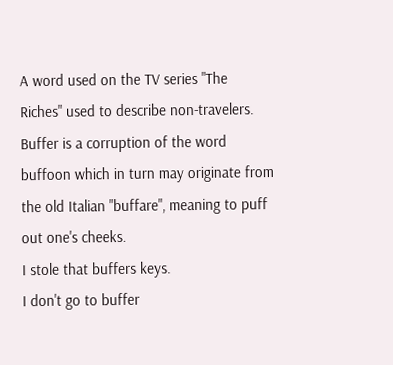A word used on the TV series "The Riches" used to describe non-travelers. Buffer is a corruption of the word buffoon which in turn may originate from the old Italian "buffare", meaning to puff out one's cheeks.
I stole that buffers keys.
I don't go to buffer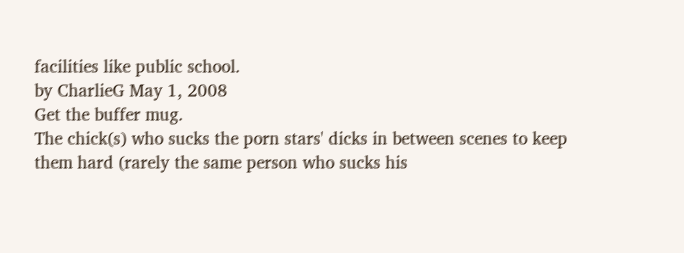facilities like public school.
by CharlieG May 1, 2008
Get the buffer mug.
The chick(s) who sucks the porn stars' dicks in between scenes to keep them hard (rarely the same person who sucks his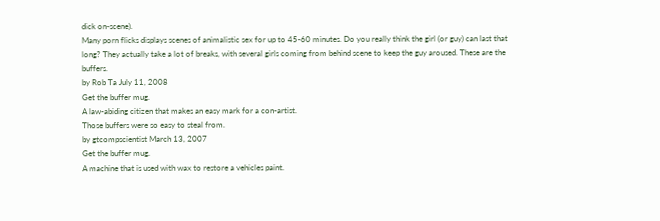dick on-scene).
Many porn flicks displays scenes of animalistic sex for up to 45-60 minutes. Do you really think the girl (or guy) can last that long? They actually take a lot of breaks, with several girls coming from behind scene to keep the guy aroused. These are the buffers.
by Rob Ta July 11, 2008
Get the buffer mug.
A law-abiding citizen that makes an easy mark for a con-artist.
Those buffers were so easy to steal from.
by gtcompscientist March 13, 2007
Get the buffer mug.
A machine that is used with wax to restore a vehicles paint.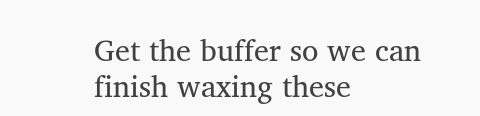Get the buffer so we can finish waxing these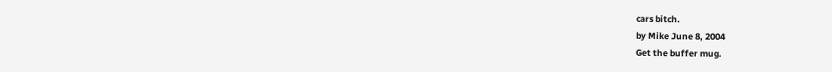cars bitch.
by Mike June 8, 2004
Get the buffer mug.